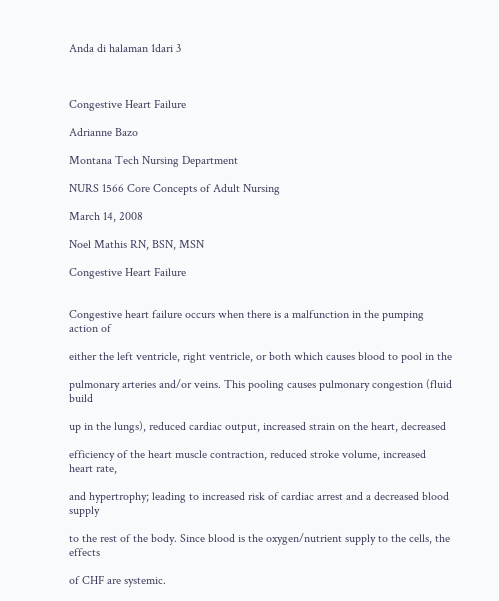Anda di halaman 1dari 3



Congestive Heart Failure

Adrianne Bazo

Montana Tech Nursing Department

NURS 1566 Core Concepts of Adult Nursing

March 14, 2008

Noel Mathis RN, BSN, MSN

Congestive Heart Failure


Congestive heart failure occurs when there is a malfunction in the pumping action of

either the left ventricle, right ventricle, or both which causes blood to pool in the

pulmonary arteries and/or veins. This pooling causes pulmonary congestion (fluid build

up in the lungs), reduced cardiac output, increased strain on the heart, decreased

efficiency of the heart muscle contraction, reduced stroke volume, increased heart rate,

and hypertrophy; leading to increased risk of cardiac arrest and a decreased blood supply

to the rest of the body. Since blood is the oxygen/nutrient supply to the cells, the effects

of CHF are systemic.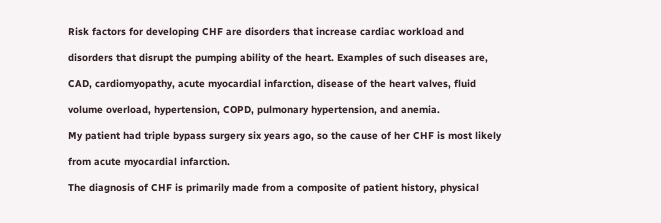Risk factors for developing CHF are disorders that increase cardiac workload and

disorders that disrupt the pumping ability of the heart. Examples of such diseases are,

CAD, cardiomyopathy, acute myocardial infarction, disease of the heart valves, fluid

volume overload, hypertension, COPD, pulmonary hypertension, and anemia.

My patient had triple bypass surgery six years ago, so the cause of her CHF is most likely

from acute myocardial infarction.

The diagnosis of CHF is primarily made from a composite of patient history, physical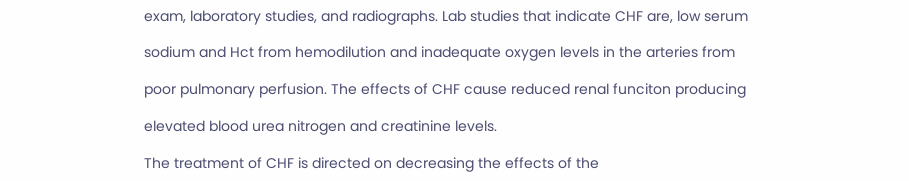exam, laboratory studies, and radiographs. Lab studies that indicate CHF are, low serum

sodium and Hct from hemodilution and inadequate oxygen levels in the arteries from

poor pulmonary perfusion. The effects of CHF cause reduced renal funciton producing

elevated blood urea nitrogen and creatinine levels.

The treatment of CHF is directed on decreasing the effects of the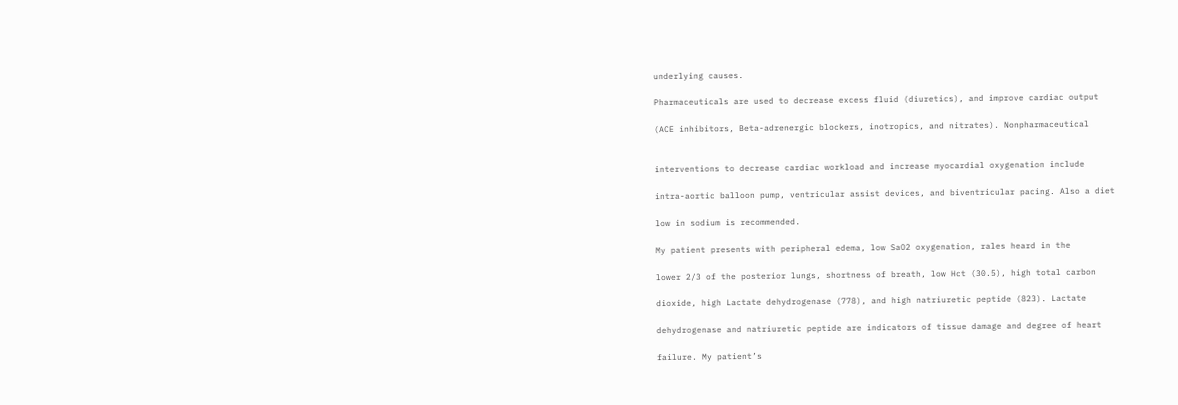underlying causes.

Pharmaceuticals are used to decrease excess fluid (diuretics), and improve cardiac output

(ACE inhibitors, Beta-adrenergic blockers, inotropics, and nitrates). Nonpharmaceutical


interventions to decrease cardiac workload and increase myocardial oxygenation include

intra-aortic balloon pump, ventricular assist devices, and biventricular pacing. Also a diet

low in sodium is recommended.

My patient presents with peripheral edema, low SaO2 oxygenation, rales heard in the

lower 2/3 of the posterior lungs, shortness of breath, low Hct (30.5), high total carbon

dioxide, high Lactate dehydrogenase (778), and high natriuretic peptide (823). Lactate

dehydrogenase and natriuretic peptide are indicators of tissue damage and degree of heart

failure. My patient’s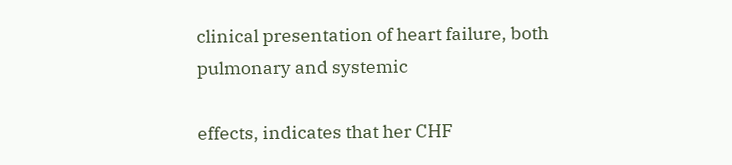clinical presentation of heart failure, both pulmonary and systemic

effects, indicates that her CHF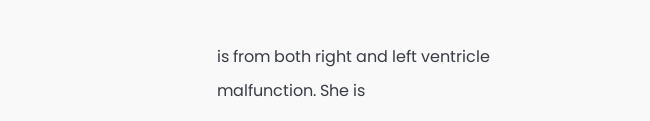is from both right and left ventricle malfunction. She is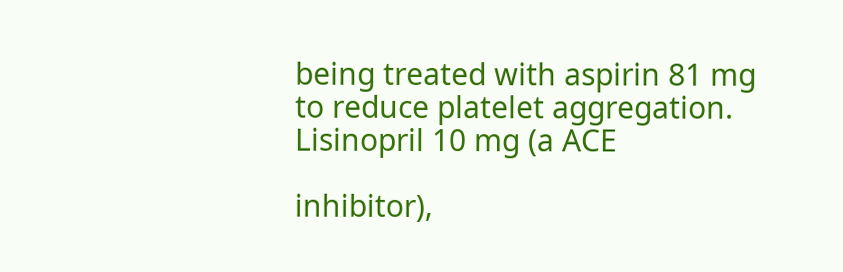being treated with aspirin 81 mg to reduce platelet aggregation. Lisinopril 10 mg (a ACE

inhibitor),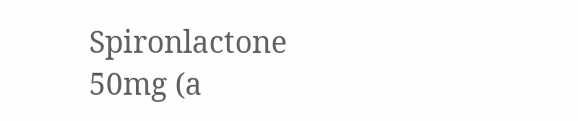Spironlactone 50mg (a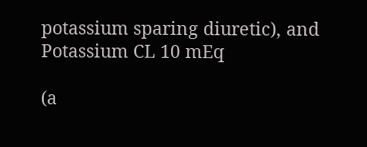potassium sparing diuretic), and Potassium CL 10 mEq

(a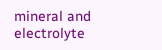mineral and electrolyte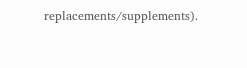replacements/supplements).